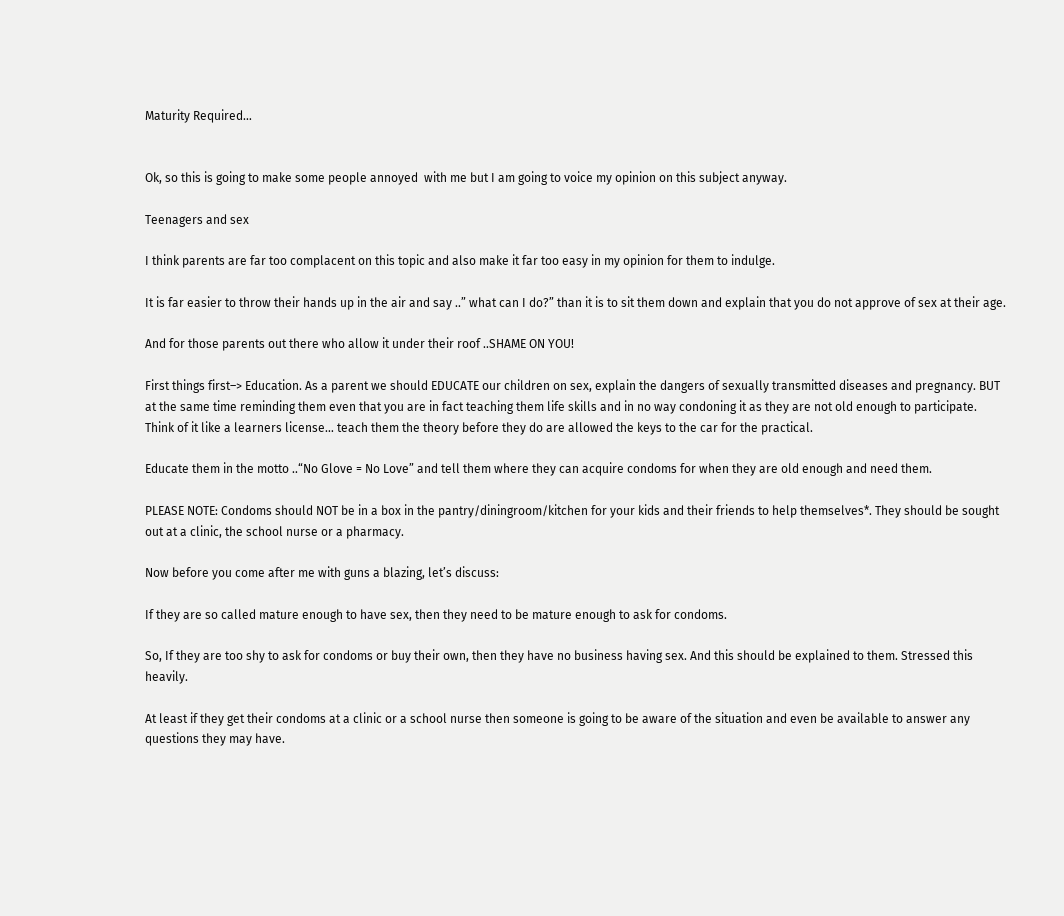Maturity Required…


Ok, so this is going to make some people annoyed  with me but I am going to voice my opinion on this subject anyway.

Teenagers and sex

I think parents are far too complacent on this topic and also make it far too easy in my opinion for them to indulge.

It is far easier to throw their hands up in the air and say ..” what can I do?” than it is to sit them down and explain that you do not approve of sex at their age.

And for those parents out there who allow it under their roof ..SHAME ON YOU!

First things first–> Education. As a parent we should EDUCATE our children on sex, explain the dangers of sexually transmitted diseases and pregnancy. BUT at the same time reminding them even that you are in fact teaching them life skills and in no way condoning it as they are not old enough to participate. Think of it like a learners license… teach them the theory before they do are allowed the keys to the car for the practical.

Educate them in the motto ..“No Glove = No Love” and tell them where they can acquire condoms for when they are old enough and need them.

PLEASE NOTE: Condoms should NOT be in a box in the pantry/diningroom/kitchen for your kids and their friends to help themselves*. They should be sought out at a clinic, the school nurse or a pharmacy.

Now before you come after me with guns a blazing, let’s discuss:

If they are so called mature enough to have sex, then they need to be mature enough to ask for condoms.

So, If they are too shy to ask for condoms or buy their own, then they have no business having sex. And this should be explained to them. Stressed this heavily.

At least if they get their condoms at a clinic or a school nurse then someone is going to be aware of the situation and even be available to answer any questions they may have.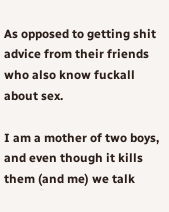As opposed to getting shit advice from their friends who also know fuckall about sex.

I am a mother of two boys, and even though it kills them (and me) we talk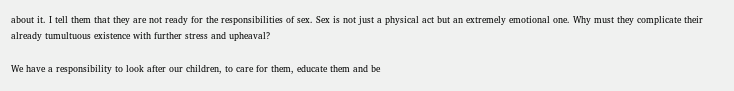about it. I tell them that they are not ready for the responsibilities of sex. Sex is not just a physical act but an extremely emotional one. Why must they complicate their already tumultuous existence with further stress and upheaval?

We have a responsibility to look after our children, to care for them, educate them and be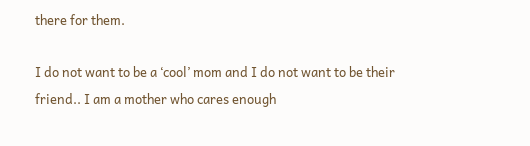there for them.

I do not want to be a ‘cool’ mom and I do not want to be their friend.. I am a mother who cares enough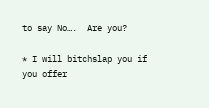to say No….  Are you?

* I will bitchslap you if you offer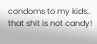condoms to my kids.. that shit is not candy!